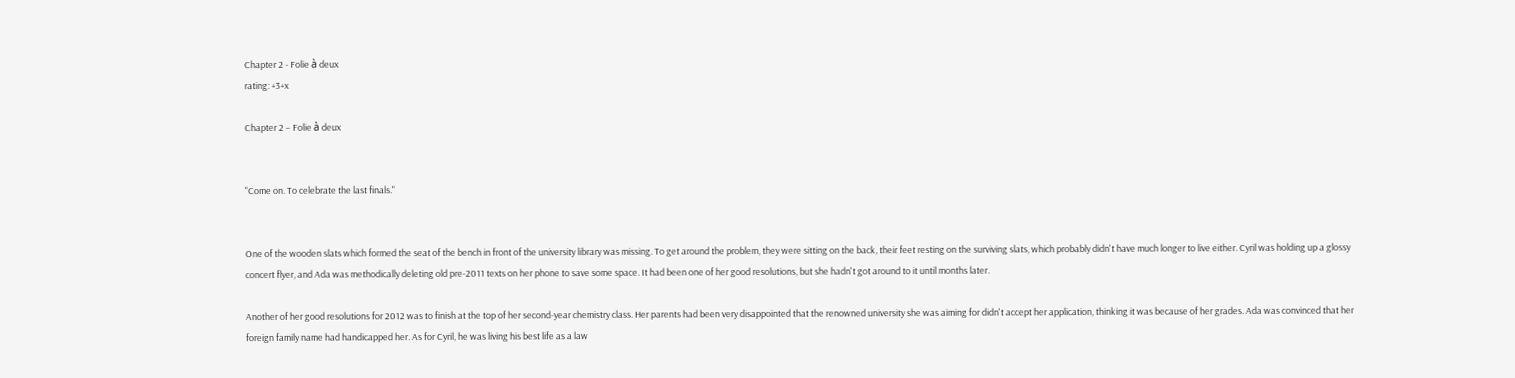Chapter 2 - Folie à deux
rating: +3+x

Chapter 2 – Folie à deux


"Come on. To celebrate the last finals."


One of the wooden slats which formed the seat of the bench in front of the university library was missing. To get around the problem, they were sitting on the back, their feet resting on the surviving slats, which probably didn't have much longer to live either. Cyril was holding up a glossy concert flyer, and Ada was methodically deleting old pre-2011 texts on her phone to save some space. It had been one of her good resolutions, but she hadn't got around to it until months later.

Another of her good resolutions for 2012 was to finish at the top of her second-year chemistry class. Her parents had been very disappointed that the renowned university she was aiming for didn't accept her application, thinking it was because of her grades. Ada was convinced that her foreign family name had handicapped her. As for Cyril, he was living his best life as a law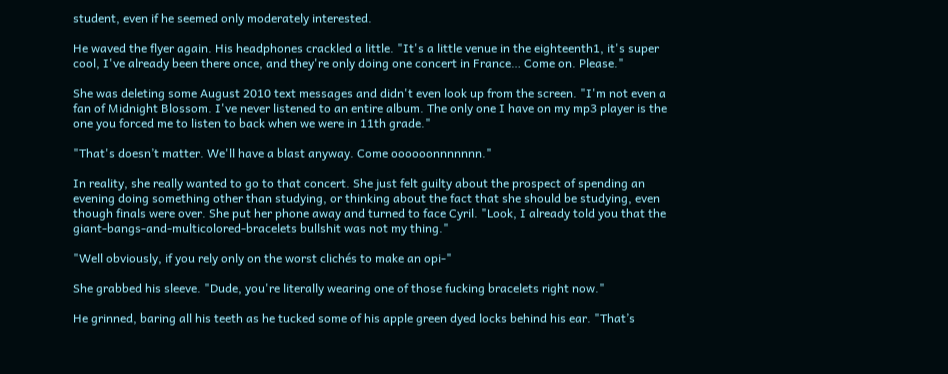student, even if he seemed only moderately interested.

He waved the flyer again. His headphones crackled a little. "It's a little venue in the eighteenth1, it's super cool, I've already been there once, and they're only doing one concert in France… Come on. Please."

She was deleting some August 2010 text messages and didn't even look up from the screen. "I'm not even a fan of Midnight Blossom. I've never listened to an entire album. The only one I have on my mp3 player is the one you forced me to listen to back when we were in 11th grade."

"That's doesn’t matter. We'll have a blast anyway. Come oooooonnnnnnn."

In reality, she really wanted to go to that concert. She just felt guilty about the prospect of spending an evening doing something other than studying, or thinking about the fact that she should be studying, even though finals were over. She put her phone away and turned to face Cyril. "Look, I already told you that the giant-bangs-and-multicolored-bracelets bullshit was not my thing."

"Well obviously, if you rely only on the worst clichés to make an opi-"

She grabbed his sleeve. "Dude, you're literally wearing one of those fucking bracelets right now."

He grinned, baring all his teeth as he tucked some of his apple green dyed locks behind his ear. "That’s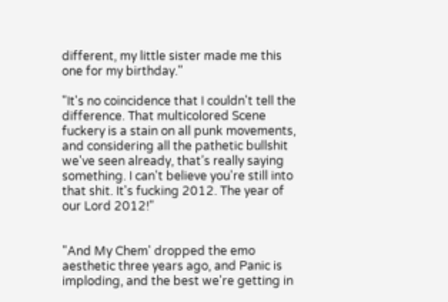different, my little sister made me this one for my birthday."

"It's no coincidence that I couldn't tell the difference. That multicolored Scene fuckery is a stain on all punk movements, and considering all the pathetic bullshit we've seen already, that’s really saying something. I can't believe you're still into that shit. It's fucking 2012. The year of our Lord 2012!"


"And My Chem' dropped the emo aesthetic three years ago, and Panic is imploding, and the best we're getting in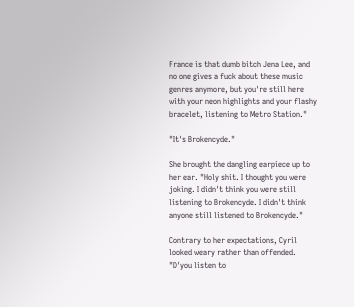France is that dumb bitch Jena Lee, and no one gives a fuck about these music genres anymore, but you're still here with your neon highlights and your flashy bracelet, listening to Metro Station."

"It's Brokencyde."

She brought the dangling earpiece up to her ear. "Holy shit. I thought you were joking. I didn't think you were still listening to Brokencyde. I didn't think anyone still listened to Brokencyde."

Contrary to her expectations, Cyril looked weary rather than offended. "D'you listen to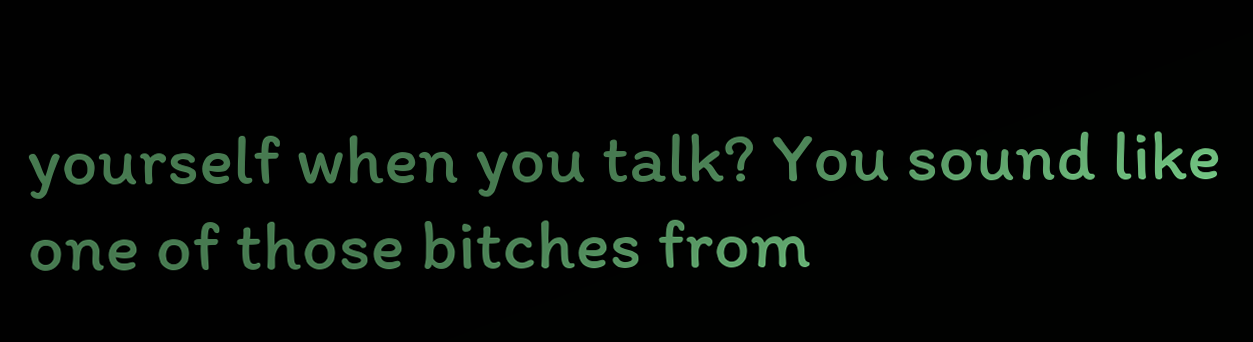yourself when you talk? You sound like one of those bitches from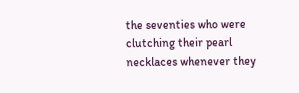the seventies who were clutching their pearl necklaces whenever they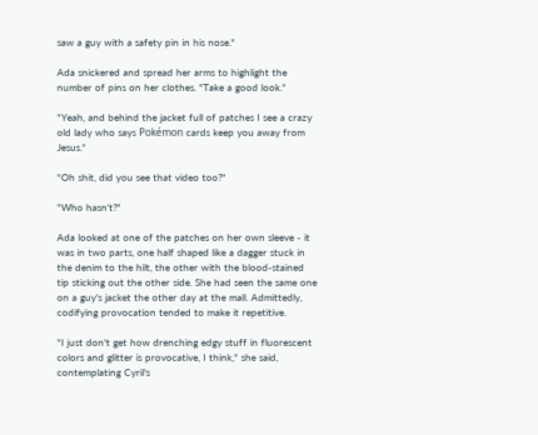saw a guy with a safety pin in his nose."

Ada snickered and spread her arms to highlight the number of pins on her clothes. "Take a good look."

"Yeah, and behind the jacket full of patches I see a crazy old lady who says Pokémon cards keep you away from Jesus."

"Oh shit, did you see that video too?"

"Who hasn't?"

Ada looked at one of the patches on her own sleeve - it was in two parts, one half shaped like a dagger stuck in the denim to the hilt, the other with the blood-stained tip sticking out the other side. She had seen the same one on a guy's jacket the other day at the mall. Admittedly, codifying provocation tended to make it repetitive.

"I just don't get how drenching edgy stuff in fluorescent colors and glitter is provocative, I think," she said, contemplating Cyril's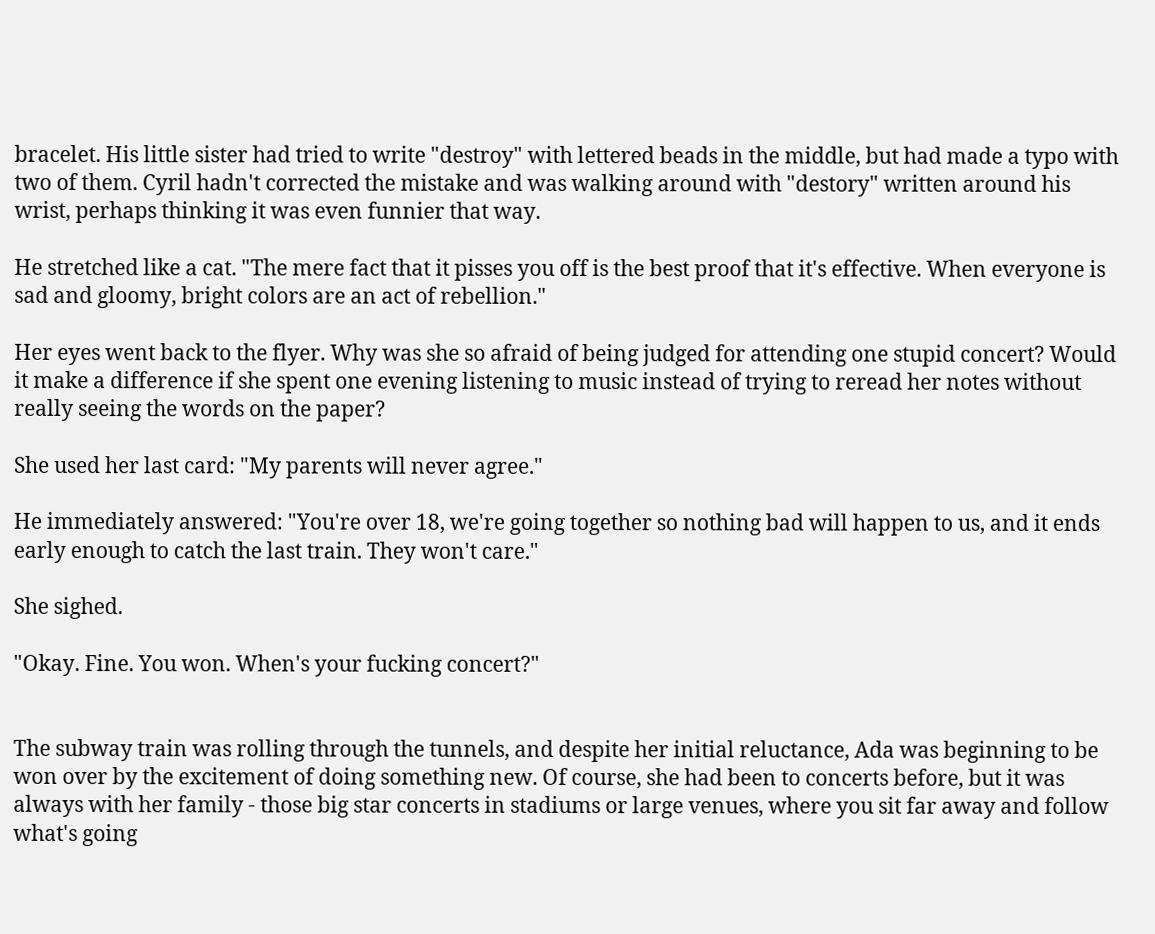bracelet. His little sister had tried to write "destroy" with lettered beads in the middle, but had made a typo with two of them. Cyril hadn't corrected the mistake and was walking around with "destory" written around his wrist, perhaps thinking it was even funnier that way.

He stretched like a cat. "The mere fact that it pisses you off is the best proof that it's effective. When everyone is sad and gloomy, bright colors are an act of rebellion."

Her eyes went back to the flyer. Why was she so afraid of being judged for attending one stupid concert? Would it make a difference if she spent one evening listening to music instead of trying to reread her notes without really seeing the words on the paper?

She used her last card: "My parents will never agree."

He immediately answered: "You're over 18, we're going together so nothing bad will happen to us, and it ends early enough to catch the last train. They won't care."

She sighed.

"Okay. Fine. You won. When's your fucking concert?"


The subway train was rolling through the tunnels, and despite her initial reluctance, Ada was beginning to be won over by the excitement of doing something new. Of course, she had been to concerts before, but it was always with her family - those big star concerts in stadiums or large venues, where you sit far away and follow what's going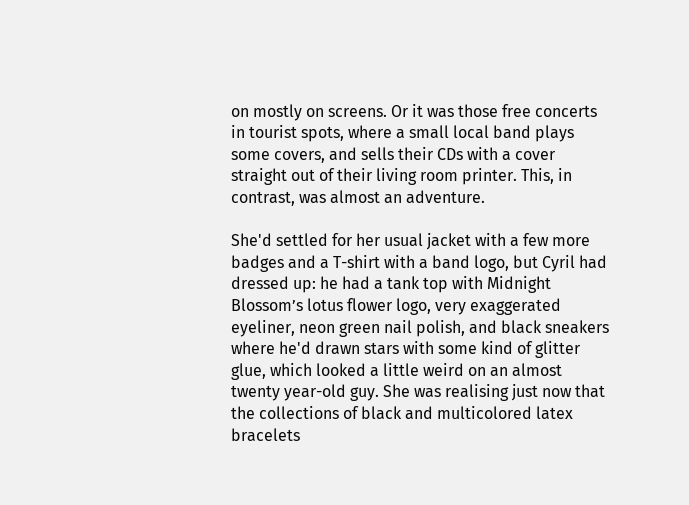on mostly on screens. Or it was those free concerts in tourist spots, where a small local band plays some covers, and sells their CDs with a cover straight out of their living room printer. This, in contrast, was almost an adventure.

She'd settled for her usual jacket with a few more badges and a T-shirt with a band logo, but Cyril had dressed up: he had a tank top with Midnight Blossom’s lotus flower logo, very exaggerated eyeliner, neon green nail polish, and black sneakers where he'd drawn stars with some kind of glitter glue, which looked a little weird on an almost twenty year-old guy. She was realising just now that the collections of black and multicolored latex bracelets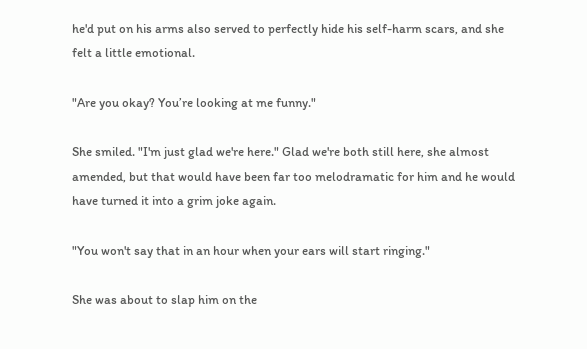he'd put on his arms also served to perfectly hide his self-harm scars, and she felt a little emotional.

"Are you okay? You’re looking at me funny."

She smiled. "I'm just glad we're here." Glad we're both still here, she almost amended, but that would have been far too melodramatic for him and he would have turned it into a grim joke again.

"You won't say that in an hour when your ears will start ringing."

She was about to slap him on the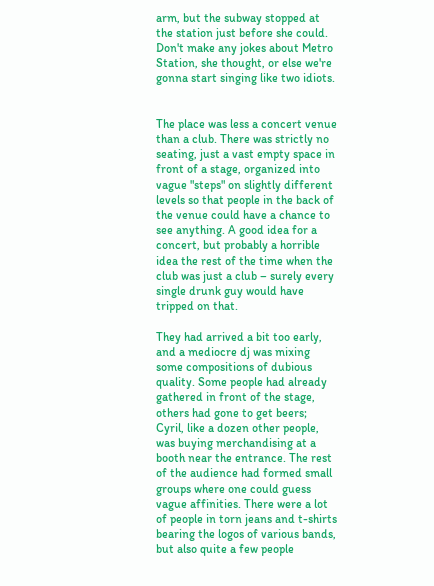arm, but the subway stopped at the station just before she could. Don't make any jokes about Metro Station, she thought, or else we're gonna start singing like two idiots.


The place was less a concert venue than a club. There was strictly no seating, just a vast empty space in front of a stage, organized into vague "steps" on slightly different levels so that people in the back of the venue could have a chance to see anything. A good idea for a concert, but probably a horrible idea the rest of the time when the club was just a club – surely every single drunk guy would have tripped on that.

They had arrived a bit too early, and a mediocre dj was mixing some compositions of dubious quality. Some people had already gathered in front of the stage, others had gone to get beers; Cyril, like a dozen other people, was buying merchandising at a booth near the entrance. The rest of the audience had formed small groups where one could guess vague affinities. There were a lot of people in torn jeans and t-shirts bearing the logos of various bands, but also quite a few people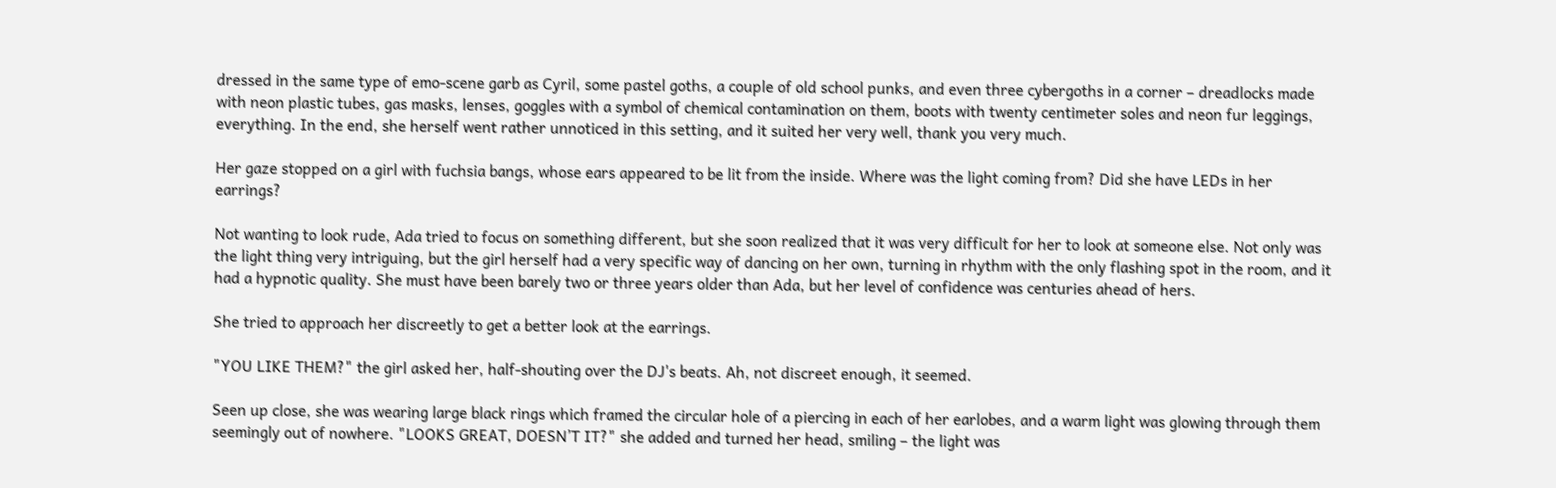dressed in the same type of emo-scene garb as Cyril, some pastel goths, a couple of old school punks, and even three cybergoths in a corner – dreadlocks made with neon plastic tubes, gas masks, lenses, goggles with a symbol of chemical contamination on them, boots with twenty centimeter soles and neon fur leggings, everything. In the end, she herself went rather unnoticed in this setting, and it suited her very well, thank you very much.

Her gaze stopped on a girl with fuchsia bangs, whose ears appeared to be lit from the inside. Where was the light coming from? Did she have LEDs in her earrings?

Not wanting to look rude, Ada tried to focus on something different, but she soon realized that it was very difficult for her to look at someone else. Not only was the light thing very intriguing, but the girl herself had a very specific way of dancing on her own, turning in rhythm with the only flashing spot in the room, and it had a hypnotic quality. She must have been barely two or three years older than Ada, but her level of confidence was centuries ahead of hers.

She tried to approach her discreetly to get a better look at the earrings.

"YOU LIKE THEM?" the girl asked her, half-shouting over the DJ's beats. Ah, not discreet enough, it seemed.

Seen up close, she was wearing large black rings which framed the circular hole of a piercing in each of her earlobes, and a warm light was glowing through them seemingly out of nowhere. "LOOKS GREAT, DOESN’T IT?" she added and turned her head, smiling – the light was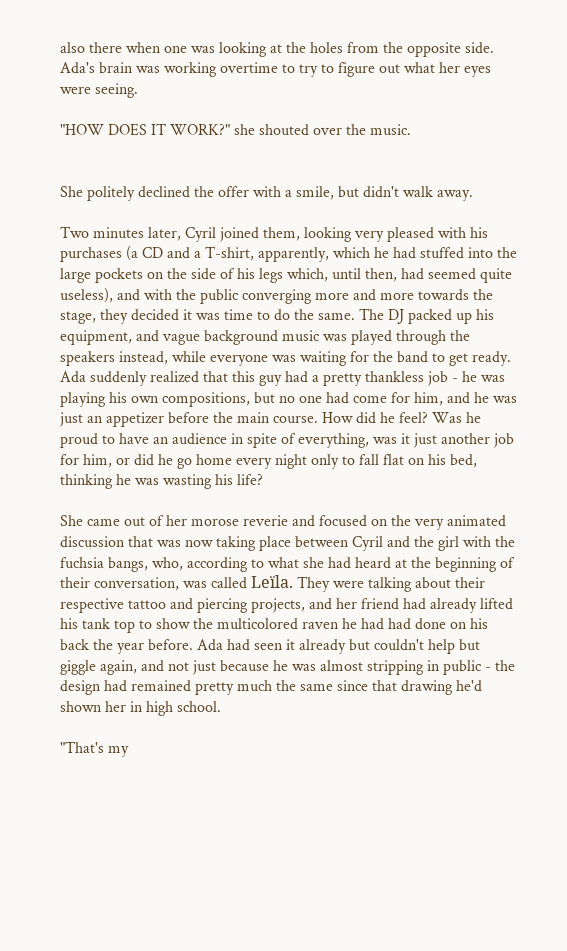also there when one was looking at the holes from the opposite side. Ada's brain was working overtime to try to figure out what her eyes were seeing.

"HOW DOES IT WORK?" she shouted over the music.


She politely declined the offer with a smile, but didn't walk away.

Two minutes later, Cyril joined them, looking very pleased with his purchases (a CD and a T-shirt, apparently, which he had stuffed into the large pockets on the side of his legs which, until then, had seemed quite useless), and with the public converging more and more towards the stage, they decided it was time to do the same. The DJ packed up his equipment, and vague background music was played through the speakers instead, while everyone was waiting for the band to get ready. Ada suddenly realized that this guy had a pretty thankless job - he was playing his own compositions, but no one had come for him, and he was just an appetizer before the main course. How did he feel? Was he proud to have an audience in spite of everything, was it just another job for him, or did he go home every night only to fall flat on his bed, thinking he was wasting his life?

She came out of her morose reverie and focused on the very animated discussion that was now taking place between Cyril and the girl with the fuchsia bangs, who, according to what she had heard at the beginning of their conversation, was called Leïla. They were talking about their respective tattoo and piercing projects, and her friend had already lifted his tank top to show the multicolored raven he had had done on his back the year before. Ada had seen it already but couldn't help but giggle again, and not just because he was almost stripping in public - the design had remained pretty much the same since that drawing he'd shown her in high school.

"That's my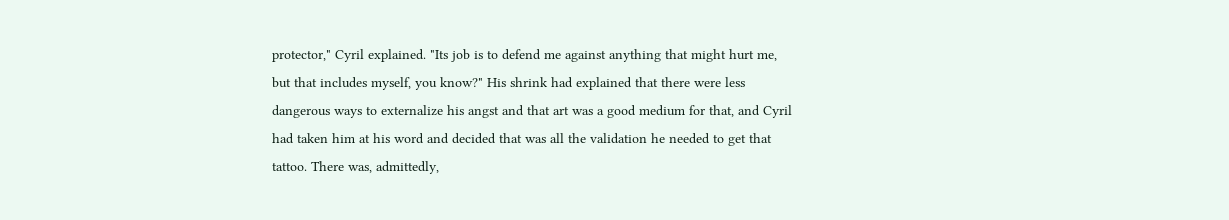protector," Cyril explained. "Its job is to defend me against anything that might hurt me, but that includes myself, you know?" His shrink had explained that there were less dangerous ways to externalize his angst and that art was a good medium for that, and Cyril had taken him at his word and decided that was all the validation he needed to get that tattoo. There was, admittedly,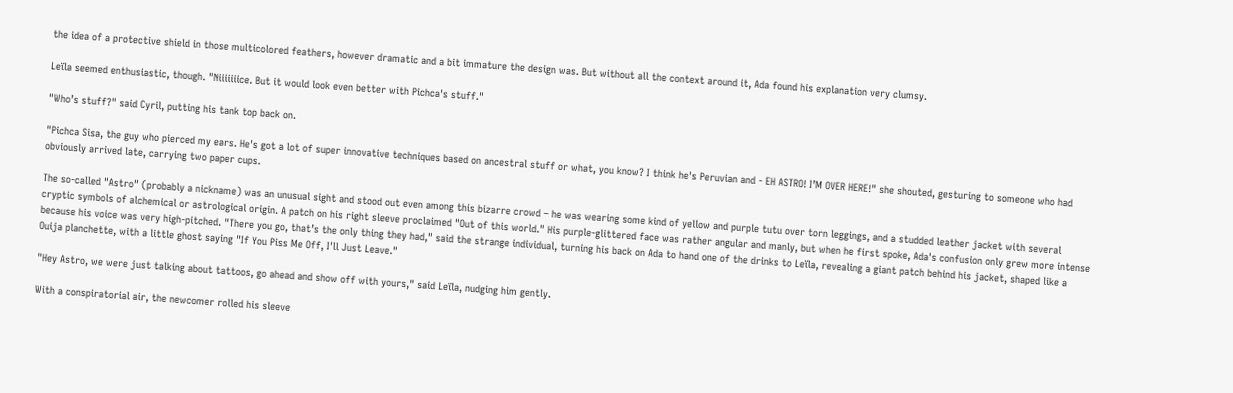the idea of a protective shield in those multicolored feathers, however dramatic and a bit immature the design was. But without all the context around it, Ada found his explanation very clumsy.

Leïla seemed enthusiastic, though. "Niiiiiiice. But it would look even better with Pichca's stuff."

"Who’s stuff?" said Cyril, putting his tank top back on.

"Pichca Sisa, the guy who pierced my ears. He's got a lot of super innovative techniques based on ancestral stuff or what, you know? I think he's Peruvian and - EH ASTRO! I’M OVER HERE!" she shouted, gesturing to someone who had obviously arrived late, carrying two paper cups.

The so-called "Astro" (probably a nickname) was an unusual sight and stood out even among this bizarre crowd – he was wearing some kind of yellow and purple tutu over torn leggings, and a studded leather jacket with several cryptic symbols of alchemical or astrological origin. A patch on his right sleeve proclaimed "Out of this world." His purple-glittered face was rather angular and manly, but when he first spoke, Ada's confusion only grew more intense because his voice was very high-pitched. "There you go, that’s the only thing they had," said the strange individual, turning his back on Ada to hand one of the drinks to Leïla, revealing a giant patch behind his jacket, shaped like a Ouija planchette, with a little ghost saying "If You Piss Me Off, I'll Just Leave."

"Hey Astro, we were just talking about tattoos, go ahead and show off with yours," said Leïla, nudging him gently.

With a conspiratorial air, the newcomer rolled his sleeve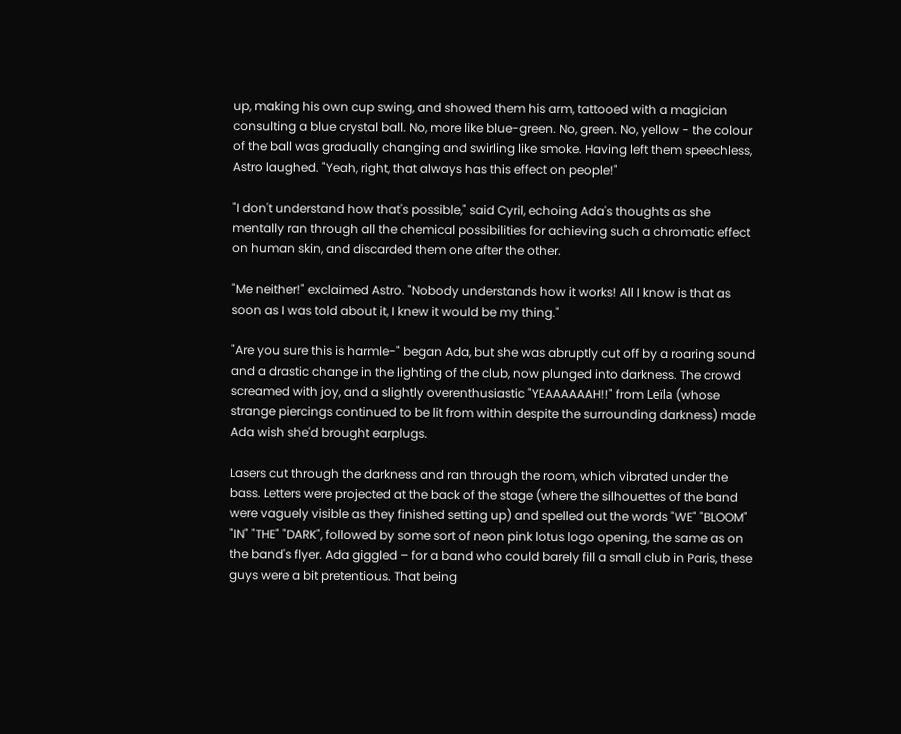up, making his own cup swing, and showed them his arm, tattooed with a magician consulting a blue crystal ball. No, more like blue-green. No, green. No, yellow - the colour of the ball was gradually changing and swirling like smoke. Having left them speechless, Astro laughed. "Yeah, right, that always has this effect on people!"

"I don't understand how that's possible," said Cyril, echoing Ada's thoughts as she mentally ran through all the chemical possibilities for achieving such a chromatic effect on human skin, and discarded them one after the other.

"Me neither!" exclaimed Astro. "Nobody understands how it works! All I know is that as soon as I was told about it, I knew it would be my thing."

"Are you sure this is harmle-" began Ada, but she was abruptly cut off by a roaring sound and a drastic change in the lighting of the club, now plunged into darkness. The crowd screamed with joy, and a slightly overenthusiastic "YEAAAAAAH!!" from Leïla (whose strange piercings continued to be lit from within despite the surrounding darkness) made Ada wish she'd brought earplugs.

Lasers cut through the darkness and ran through the room, which vibrated under the bass. Letters were projected at the back of the stage (where the silhouettes of the band were vaguely visible as they finished setting up) and spelled out the words "WE" "BLOOM" "IN" "THE" "DARK", followed by some sort of neon pink lotus logo opening, the same as on the band's flyer. Ada giggled – for a band who could barely fill a small club in Paris, these guys were a bit pretentious. That being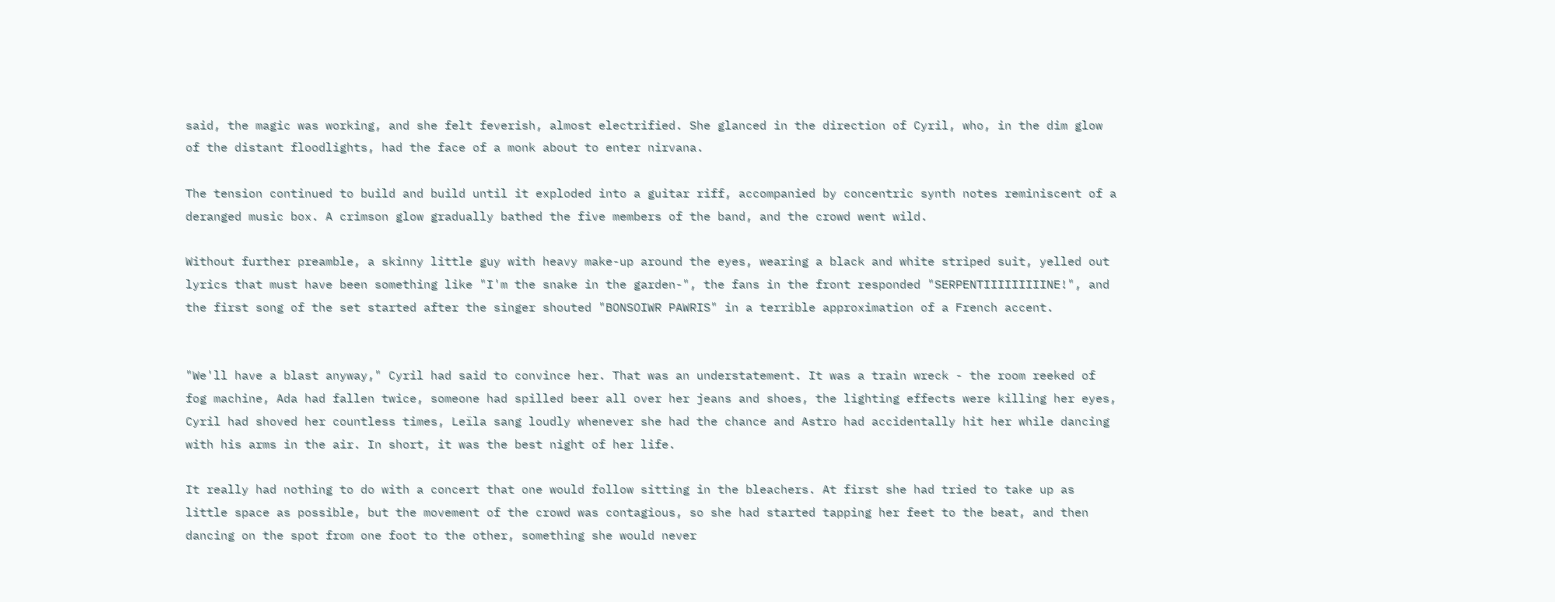said, the magic was working, and she felt feverish, almost electrified. She glanced in the direction of Cyril, who, in the dim glow of the distant floodlights, had the face of a monk about to enter nirvana.

The tension continued to build and build until it exploded into a guitar riff, accompanied by concentric synth notes reminiscent of a deranged music box. A crimson glow gradually bathed the five members of the band, and the crowd went wild.

Without further preamble, a skinny little guy with heavy make-up around the eyes, wearing a black and white striped suit, yelled out lyrics that must have been something like "I'm the snake in the garden-", the fans in the front responded "SERPENTIIIIIIIIINE!", and the first song of the set started after the singer shouted "BONSOIWR PAWRIS" in a terrible approximation of a French accent.


"We'll have a blast anyway," Cyril had said to convince her. That was an understatement. It was a train wreck - the room reeked of fog machine, Ada had fallen twice, someone had spilled beer all over her jeans and shoes, the lighting effects were killing her eyes, Cyril had shoved her countless times, Leïla sang loudly whenever she had the chance and Astro had accidentally hit her while dancing with his arms in the air. In short, it was the best night of her life.

It really had nothing to do with a concert that one would follow sitting in the bleachers. At first she had tried to take up as little space as possible, but the movement of the crowd was contagious, so she had started tapping her feet to the beat, and then dancing on the spot from one foot to the other, something she would never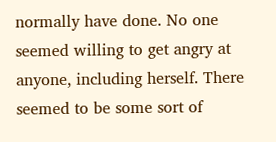normally have done. No one seemed willing to get angry at anyone, including herself. There seemed to be some sort of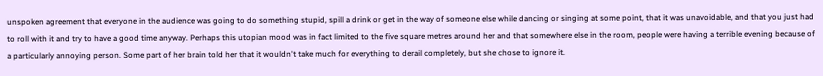unspoken agreement that everyone in the audience was going to do something stupid, spill a drink or get in the way of someone else while dancing or singing at some point, that it was unavoidable, and that you just had to roll with it and try to have a good time anyway. Perhaps this utopian mood was in fact limited to the five square metres around her and that somewhere else in the room, people were having a terrible evening because of a particularly annoying person. Some part of her brain told her that it wouldn't take much for everything to derail completely, but she chose to ignore it.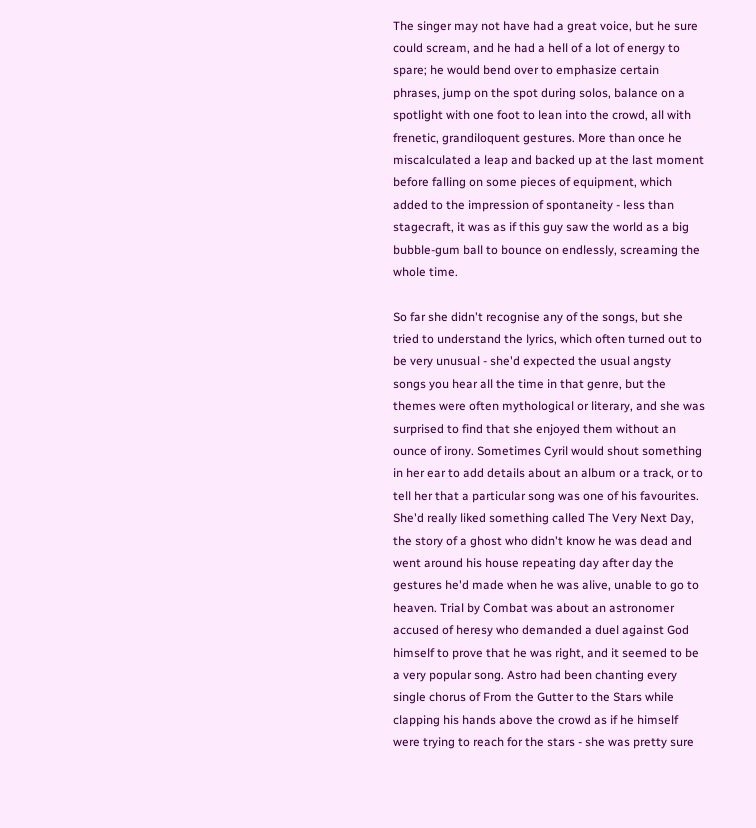The singer may not have had a great voice, but he sure could scream, and he had a hell of a lot of energy to spare; he would bend over to emphasize certain phrases, jump on the spot during solos, balance on a spotlight with one foot to lean into the crowd, all with frenetic, grandiloquent gestures. More than once he miscalculated a leap and backed up at the last moment before falling on some pieces of equipment, which added to the impression of spontaneity - less than stagecraft, it was as if this guy saw the world as a big bubble-gum ball to bounce on endlessly, screaming the whole time.

So far she didn't recognise any of the songs, but she tried to understand the lyrics, which often turned out to be very unusual - she'd expected the usual angsty songs you hear all the time in that genre, but the themes were often mythological or literary, and she was surprised to find that she enjoyed them without an ounce of irony. Sometimes Cyril would shout something in her ear to add details about an album or a track, or to tell her that a particular song was one of his favourites. She'd really liked something called The Very Next Day, the story of a ghost who didn't know he was dead and went around his house repeating day after day the gestures he'd made when he was alive, unable to go to heaven. Trial by Combat was about an astronomer accused of heresy who demanded a duel against God himself to prove that he was right, and it seemed to be a very popular song. Astro had been chanting every single chorus of From the Gutter to the Stars while clapping his hands above the crowd as if he himself were trying to reach for the stars - she was pretty sure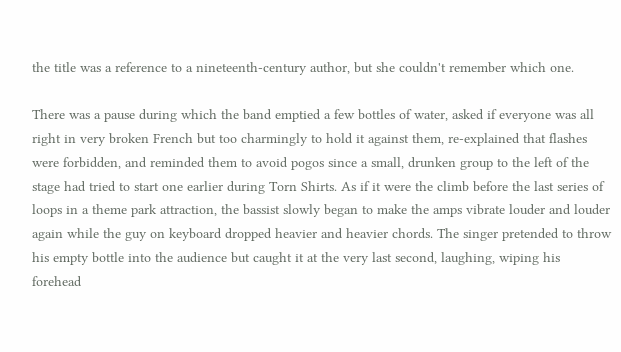the title was a reference to a nineteenth-century author, but she couldn't remember which one.

There was a pause during which the band emptied a few bottles of water, asked if everyone was all right in very broken French but too charmingly to hold it against them, re-explained that flashes were forbidden, and reminded them to avoid pogos since a small, drunken group to the left of the stage had tried to start one earlier during Torn Shirts. As if it were the climb before the last series of loops in a theme park attraction, the bassist slowly began to make the amps vibrate louder and louder again while the guy on keyboard dropped heavier and heavier chords. The singer pretended to throw his empty bottle into the audience but caught it at the very last second, laughing, wiping his forehead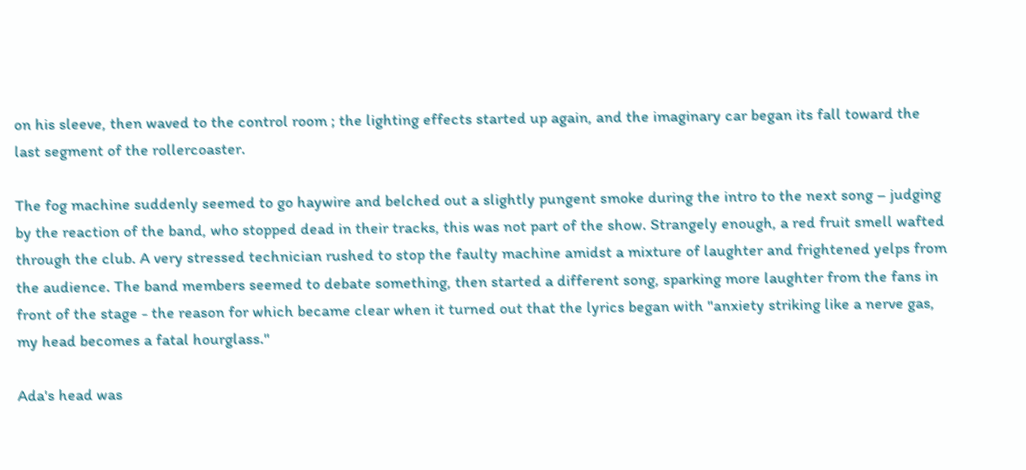on his sleeve, then waved to the control room ; the lighting effects started up again, and the imaginary car began its fall toward the last segment of the rollercoaster.

The fog machine suddenly seemed to go haywire and belched out a slightly pungent smoke during the intro to the next song – judging by the reaction of the band, who stopped dead in their tracks, this was not part of the show. Strangely enough, a red fruit smell wafted through the club. A very stressed technician rushed to stop the faulty machine amidst a mixture of laughter and frightened yelps from the audience. The band members seemed to debate something, then started a different song, sparking more laughter from the fans in front of the stage - the reason for which became clear when it turned out that the lyrics began with "anxiety striking like a nerve gas, my head becomes a fatal hourglass."

Ada's head was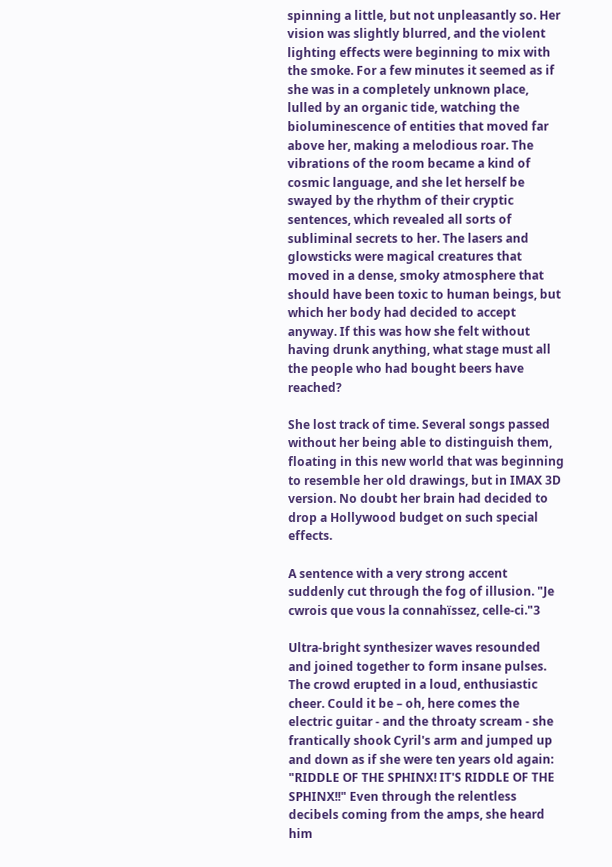spinning a little, but not unpleasantly so. Her vision was slightly blurred, and the violent lighting effects were beginning to mix with the smoke. For a few minutes it seemed as if she was in a completely unknown place, lulled by an organic tide, watching the bioluminescence of entities that moved far above her, making a melodious roar. The vibrations of the room became a kind of cosmic language, and she let herself be swayed by the rhythm of their cryptic sentences, which revealed all sorts of subliminal secrets to her. The lasers and glowsticks were magical creatures that moved in a dense, smoky atmosphere that should have been toxic to human beings, but which her body had decided to accept anyway. If this was how she felt without having drunk anything, what stage must all the people who had bought beers have reached?

She lost track of time. Several songs passed without her being able to distinguish them, floating in this new world that was beginning to resemble her old drawings, but in IMAX 3D version. No doubt her brain had decided to drop a Hollywood budget on such special effects.

A sentence with a very strong accent suddenly cut through the fog of illusion. "Je cwrois que vous la connahïssez, celle-ci."3

Ultra-bright synthesizer waves resounded and joined together to form insane pulses. The crowd erupted in a loud, enthusiastic cheer. Could it be – oh, here comes the electric guitar - and the throaty scream - she frantically shook Cyril's arm and jumped up and down as if she were ten years old again: "RIDDLE OF THE SPHINX! IT'S RIDDLE OF THE SPHINX!!" Even through the relentless decibels coming from the amps, she heard him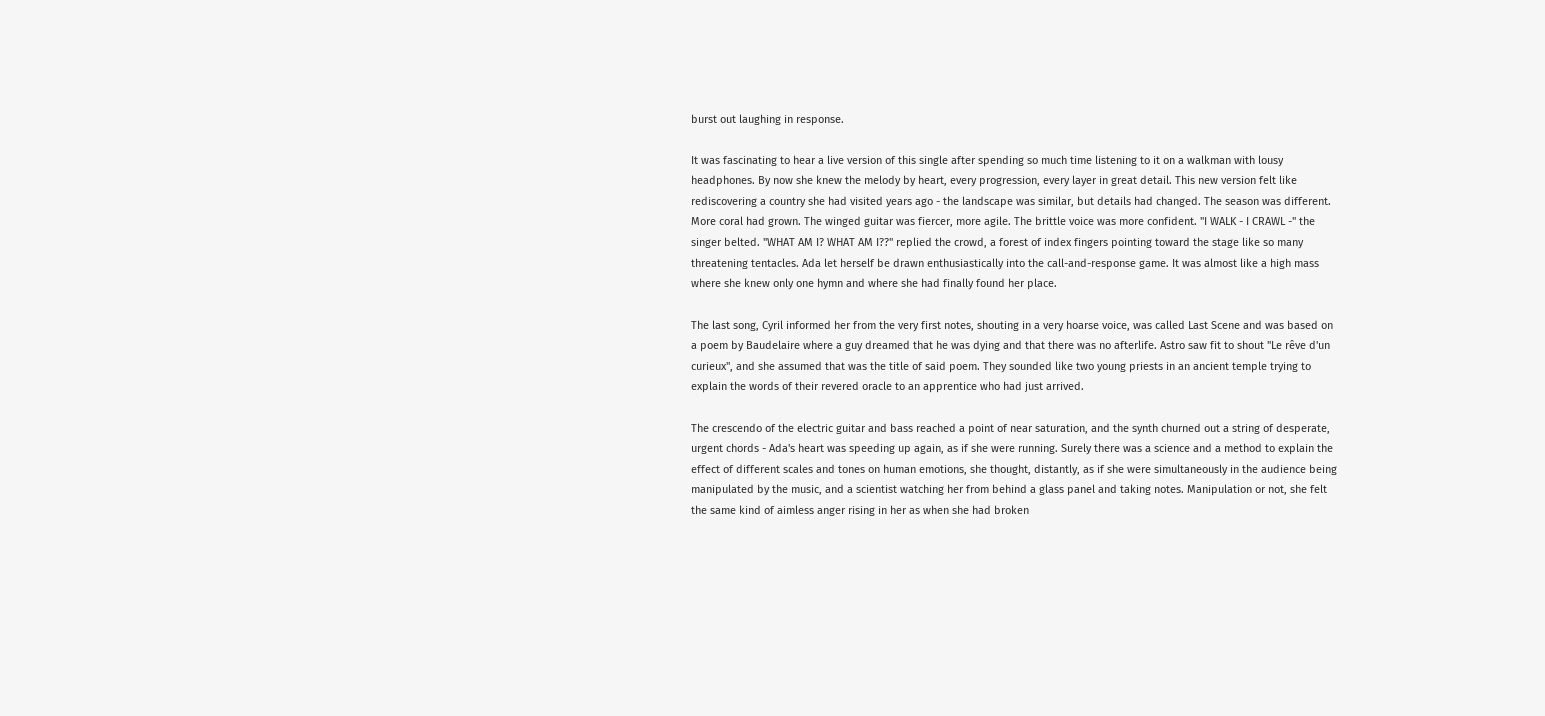burst out laughing in response.

It was fascinating to hear a live version of this single after spending so much time listening to it on a walkman with lousy headphones. By now she knew the melody by heart, every progression, every layer in great detail. This new version felt like rediscovering a country she had visited years ago - the landscape was similar, but details had changed. The season was different. More coral had grown. The winged guitar was fiercer, more agile. The brittle voice was more confident. "I WALK - I CRAWL -" the singer belted. "WHAT AM I? WHAT AM I??" replied the crowd, a forest of index fingers pointing toward the stage like so many threatening tentacles. Ada let herself be drawn enthusiastically into the call-and-response game. It was almost like a high mass where she knew only one hymn and where she had finally found her place.

The last song, Cyril informed her from the very first notes, shouting in a very hoarse voice, was called Last Scene and was based on a poem by Baudelaire where a guy dreamed that he was dying and that there was no afterlife. Astro saw fit to shout "Le rêve d'un curieux", and she assumed that was the title of said poem. They sounded like two young priests in an ancient temple trying to explain the words of their revered oracle to an apprentice who had just arrived.

The crescendo of the electric guitar and bass reached a point of near saturation, and the synth churned out a string of desperate, urgent chords - Ada's heart was speeding up again, as if she were running. Surely there was a science and a method to explain the effect of different scales and tones on human emotions, she thought, distantly, as if she were simultaneously in the audience being manipulated by the music, and a scientist watching her from behind a glass panel and taking notes. Manipulation or not, she felt the same kind of aimless anger rising in her as when she had broken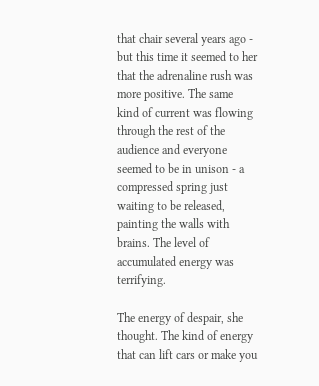that chair several years ago - but this time it seemed to her that the adrenaline rush was more positive. The same kind of current was flowing through the rest of the audience and everyone seemed to be in unison - a compressed spring just waiting to be released, painting the walls with brains. The level of accumulated energy was terrifying.

The energy of despair, she thought. The kind of energy that can lift cars or make you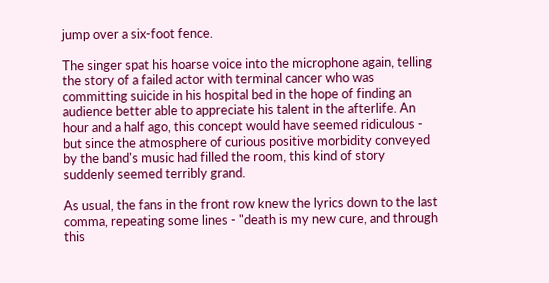jump over a six-foot fence.

The singer spat his hoarse voice into the microphone again, telling the story of a failed actor with terminal cancer who was committing suicide in his hospital bed in the hope of finding an audience better able to appreciate his talent in the afterlife. An hour and a half ago, this concept would have seemed ridiculous - but since the atmosphere of curious positive morbidity conveyed by the band's music had filled the room, this kind of story suddenly seemed terribly grand.

As usual, the fans in the front row knew the lyrics down to the last comma, repeating some lines - "death is my new cure, and through this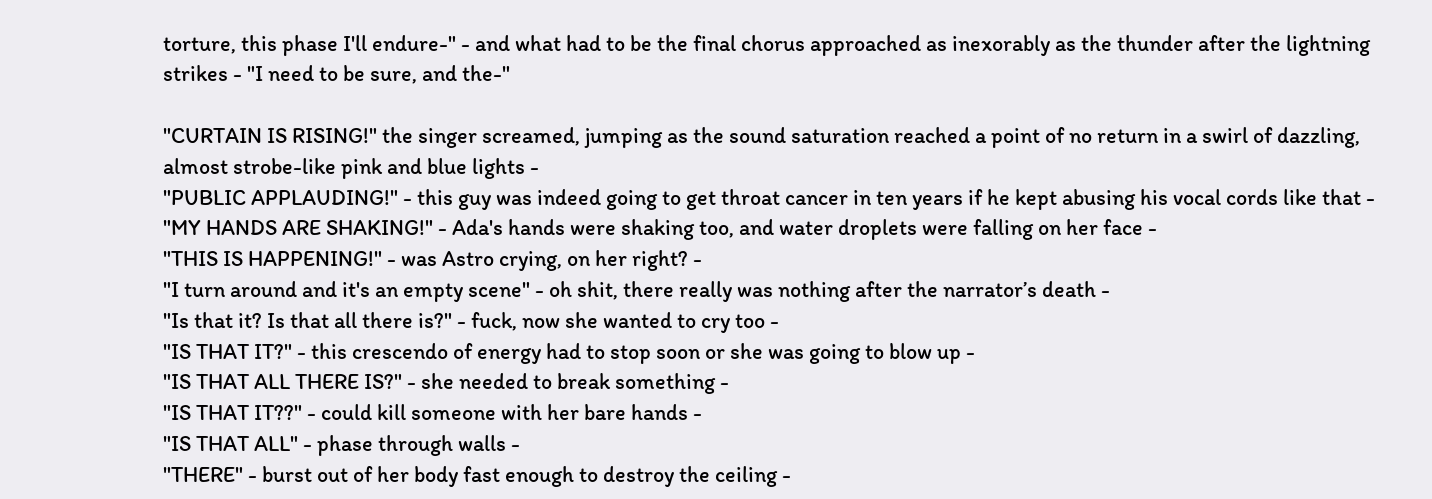torture, this phase I'll endure-" - and what had to be the final chorus approached as inexorably as the thunder after the lightning strikes - "I need to be sure, and the-"

"CURTAIN IS RISING!" the singer screamed, jumping as the sound saturation reached a point of no return in a swirl of dazzling, almost strobe-like pink and blue lights -
"PUBLIC APPLAUDING!" - this guy was indeed going to get throat cancer in ten years if he kept abusing his vocal cords like that -
"MY HANDS ARE SHAKING!" - Ada's hands were shaking too, and water droplets were falling on her face -
"THIS IS HAPPENING!" - was Astro crying, on her right? -
"I turn around and it's an empty scene" - oh shit, there really was nothing after the narrator’s death -
"Is that it? Is that all there is?" - fuck, now she wanted to cry too -
"IS THAT IT?" - this crescendo of energy had to stop soon or she was going to blow up -
"IS THAT ALL THERE IS?" - she needed to break something -
"IS THAT IT??" - could kill someone with her bare hands -
"IS THAT ALL" - phase through walls -
"THERE" - burst out of her body fast enough to destroy the ceiling -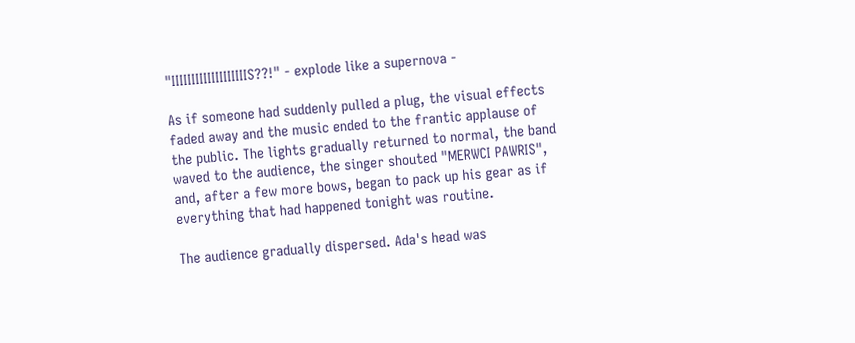"IIIIIIIIIIIIIIIIIIIS??!" - explode like a supernova -

As if someone had suddenly pulled a plug, the visual effects faded away and the music ended to the frantic applause of the public. The lights gradually returned to normal, the band waved to the audience, the singer shouted "MERWCI PAWRIS", and, after a few more bows, began to pack up his gear as if everything that had happened tonight was routine.

The audience gradually dispersed. Ada's head was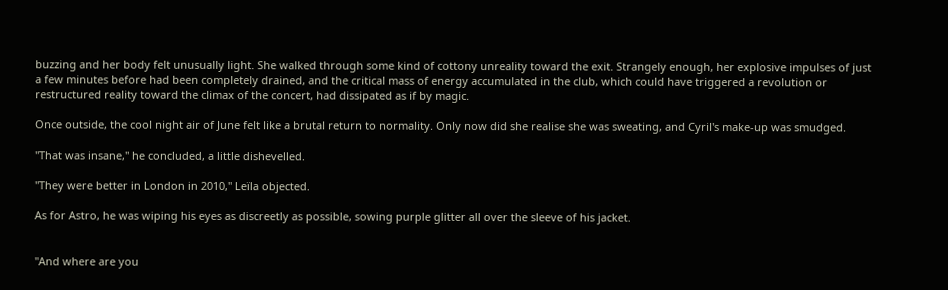buzzing and her body felt unusually light. She walked through some kind of cottony unreality toward the exit. Strangely enough, her explosive impulses of just a few minutes before had been completely drained, and the critical mass of energy accumulated in the club, which could have triggered a revolution or restructured reality toward the climax of the concert, had dissipated as if by magic.

Once outside, the cool night air of June felt like a brutal return to normality. Only now did she realise she was sweating, and Cyril's make-up was smudged.

"That was insane," he concluded, a little dishevelled.

"They were better in London in 2010," Leïla objected.

As for Astro, he was wiping his eyes as discreetly as possible, sowing purple glitter all over the sleeve of his jacket.


"And where are you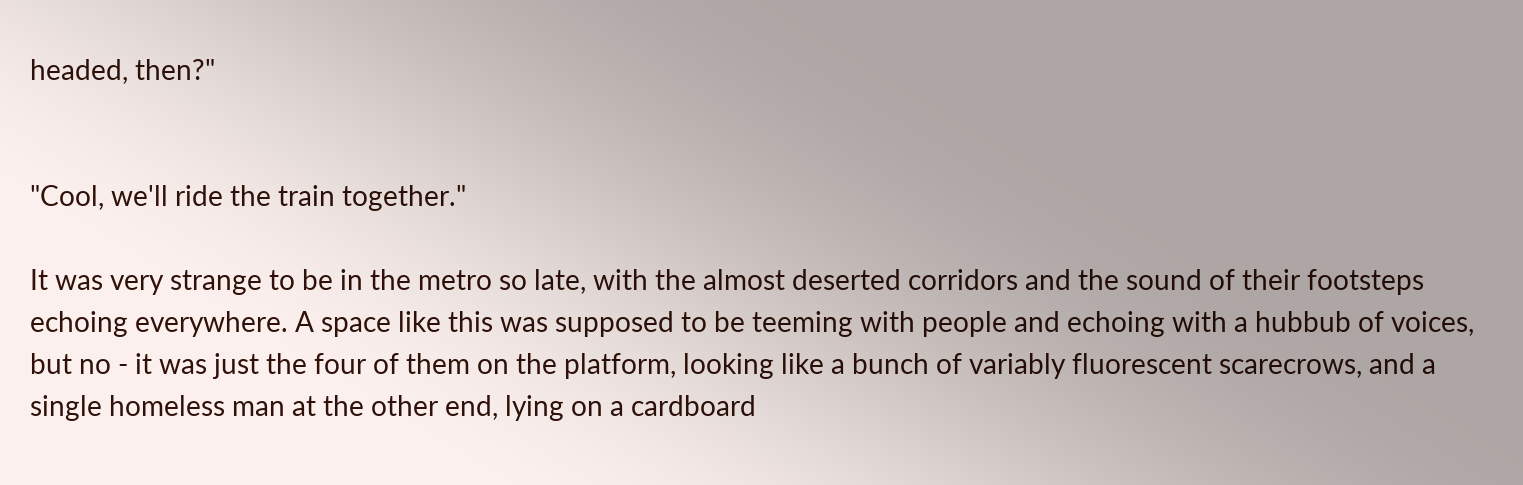headed, then?"


"Cool, we'll ride the train together."

It was very strange to be in the metro so late, with the almost deserted corridors and the sound of their footsteps echoing everywhere. A space like this was supposed to be teeming with people and echoing with a hubbub of voices, but no - it was just the four of them on the platform, looking like a bunch of variably fluorescent scarecrows, and a single homeless man at the other end, lying on a cardboard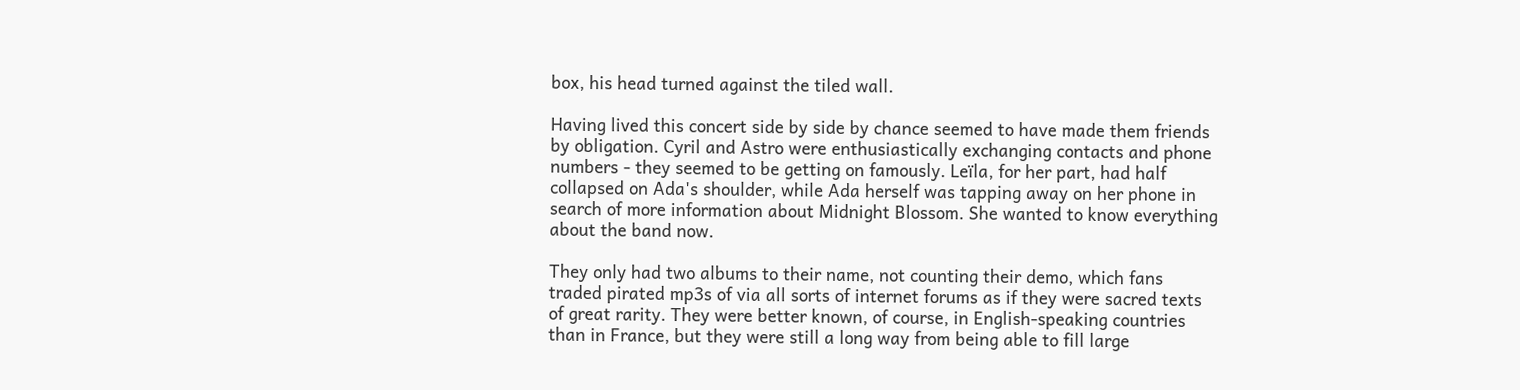box, his head turned against the tiled wall.

Having lived this concert side by side by chance seemed to have made them friends by obligation. Cyril and Astro were enthusiastically exchanging contacts and phone numbers - they seemed to be getting on famously. Leïla, for her part, had half collapsed on Ada's shoulder, while Ada herself was tapping away on her phone in search of more information about Midnight Blossom. She wanted to know everything about the band now.

They only had two albums to their name, not counting their demo, which fans traded pirated mp3s of via all sorts of internet forums as if they were sacred texts of great rarity. They were better known, of course, in English-speaking countries than in France, but they were still a long way from being able to fill large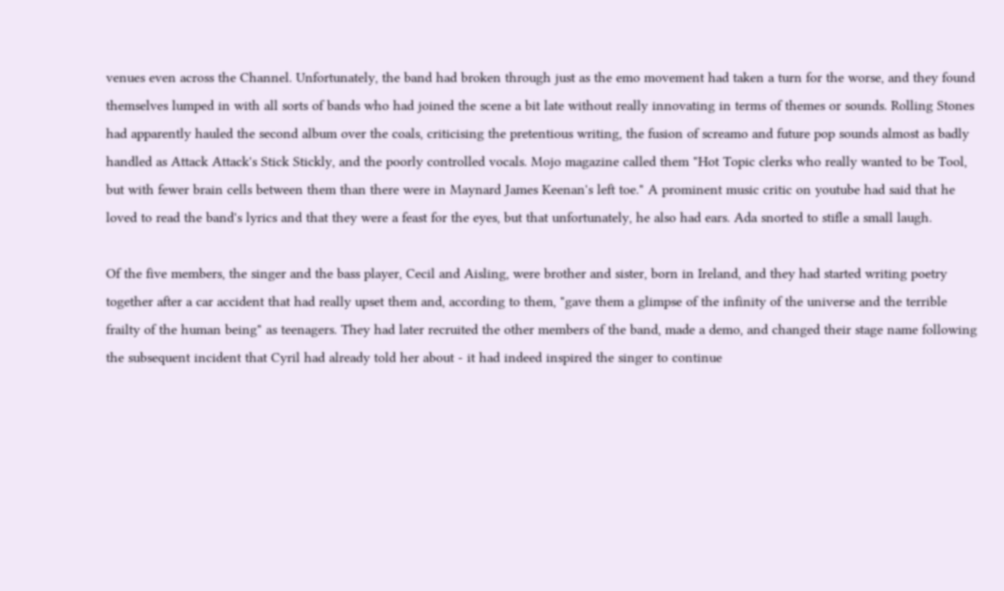venues even across the Channel. Unfortunately, the band had broken through just as the emo movement had taken a turn for the worse, and they found themselves lumped in with all sorts of bands who had joined the scene a bit late without really innovating in terms of themes or sounds. Rolling Stones had apparently hauled the second album over the coals, criticising the pretentious writing, the fusion of screamo and future pop sounds almost as badly handled as Attack Attack's Stick Stickly, and the poorly controlled vocals. Mojo magazine called them "Hot Topic clerks who really wanted to be Tool, but with fewer brain cells between them than there were in Maynard James Keenan's left toe." A prominent music critic on youtube had said that he loved to read the band's lyrics and that they were a feast for the eyes, but that unfortunately, he also had ears. Ada snorted to stifle a small laugh.

Of the five members, the singer and the bass player, Cecil and Aisling, were brother and sister, born in Ireland, and they had started writing poetry together after a car accident that had really upset them and, according to them, "gave them a glimpse of the infinity of the universe and the terrible frailty of the human being" as teenagers. They had later recruited the other members of the band, made a demo, and changed their stage name following the subsequent incident that Cyril had already told her about - it had indeed inspired the singer to continue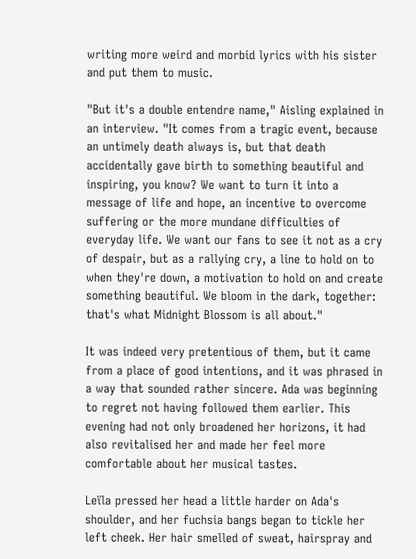writing more weird and morbid lyrics with his sister and put them to music.

"But it's a double entendre name," Aisling explained in an interview. "It comes from a tragic event, because an untimely death always is, but that death accidentally gave birth to something beautiful and inspiring, you know? We want to turn it into a message of life and hope, an incentive to overcome suffering or the more mundane difficulties of everyday life. We want our fans to see it not as a cry of despair, but as a rallying cry, a line to hold on to when they're down, a motivation to hold on and create something beautiful. We bloom in the dark, together: that's what Midnight Blossom is all about."

It was indeed very pretentious of them, but it came from a place of good intentions, and it was phrased in a way that sounded rather sincere. Ada was beginning to regret not having followed them earlier. This evening had not only broadened her horizons, it had also revitalised her and made her feel more comfortable about her musical tastes.

Leïla pressed her head a little harder on Ada's shoulder, and her fuchsia bangs began to tickle her left cheek. Her hair smelled of sweat, hairspray and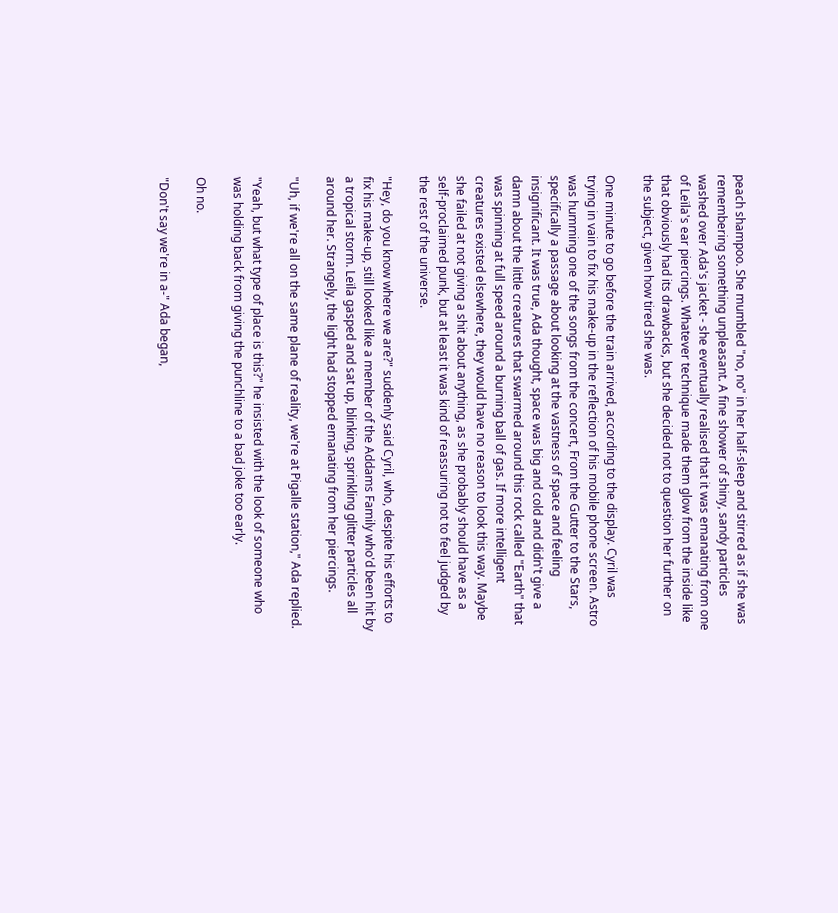peach shampoo. She mumbled "no, no" in her half-sleep and stirred as if she was remembering something unpleasant. A fine shower of shiny, sandy particles washed over Ada's jacket - she eventually realised that it was emanating from one of Leïla's ear piercings. Whatever technique made them glow from the inside like that obviously had its drawbacks, but she decided not to question her further on the subject, given how tired she was.

One minute to go before the train arrived, according to the display. Cyril was trying in vain to fix his make-up in the reflection of his mobile phone screen. Astro was humming one of the songs from the concert, From the Gutter to the Stars, specifically a passage about looking at the vastness of space and feeling insignificant. It was true, Ada thought, space was big and cold and didn't give a damn about the little creatures that swarmed around this rock called "Earth" that was spinning at full speed around a burning ball of gas. If more intelligent creatures existed elsewhere, they would have no reason to look this way. Maybe she failed at not giving a shit about anything, as she probably should have as a self-proclaimed punk, but at least it was kind of reassuring not to feel judged by the rest of the universe.

"Hey, do you know where we are?" suddenly said Cyril, who, despite his efforts to fix his make-up, still looked like a member of the Addams Family who'd been hit by a tropical storm. Leïla gasped and sat up, blinking, sprinkling glitter particles all around her. Strangely, the light had stopped emanating from her piercings.

"Uh, if we're all on the same plane of reality, we're at Pigalle station," Ada replied.

"Yeah, but what type of place is this?" he insisted with the look of someone who was holding back from giving the punchline to a bad joke too early.

Oh no.

"Don't say we're in a-" Ada began,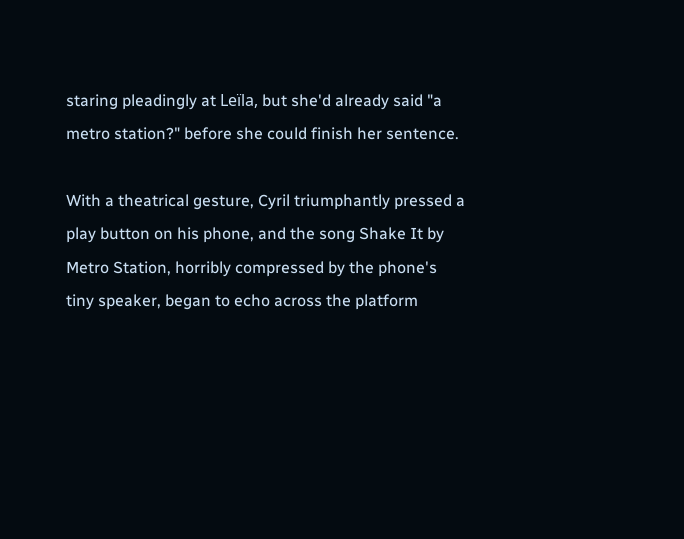staring pleadingly at Leïla, but she'd already said "a metro station?" before she could finish her sentence.

With a theatrical gesture, Cyril triumphantly pressed a play button on his phone, and the song Shake It by Metro Station, horribly compressed by the phone's tiny speaker, began to echo across the platform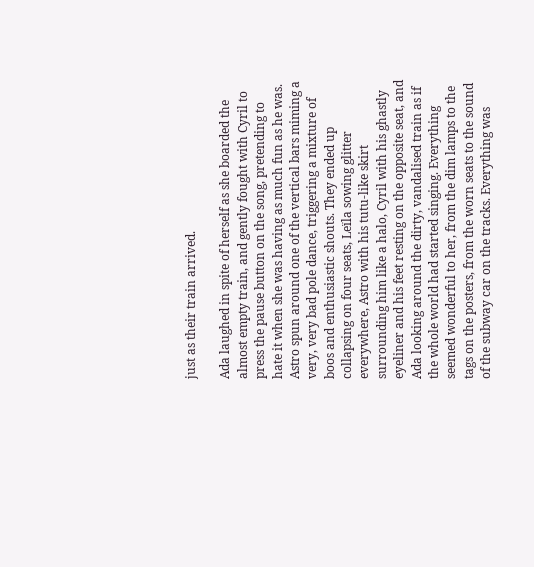just as their train arrived.

Ada laughed in spite of herself as she boarded the almost empty train, and gently fought with Cyril to press the pause button on the song, pretending to hate it when she was having as much fun as he was. Astro spun around one of the vertical bars miming a very, very bad pole dance, triggering a mixture of boos and enthusiastic shouts. They ended up collapsing on four seats, Leïla sowing glitter everywhere, Astro with his tutu-like skirt surrounding him like a halo, Cyril with his ghastly eyeliner and his feet resting on the opposite seat, and Ada looking around the dirty, vandalised train as if the whole world had started singing. Everything seemed wonderful to her, from the dim lamps to the tags on the posters, from the worn seats to the sound of the subway car on the tracks. Everything was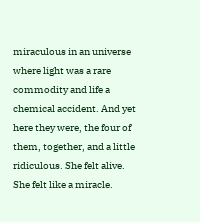miraculous in an universe where light was a rare commodity and life a chemical accident. And yet here they were, the four of them, together, and a little ridiculous. She felt alive. She felt like a miracle.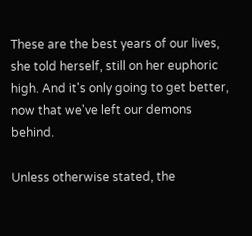These are the best years of our lives, she told herself, still on her euphoric high. And it's only going to get better, now that we've left our demons behind.

Unless otherwise stated, the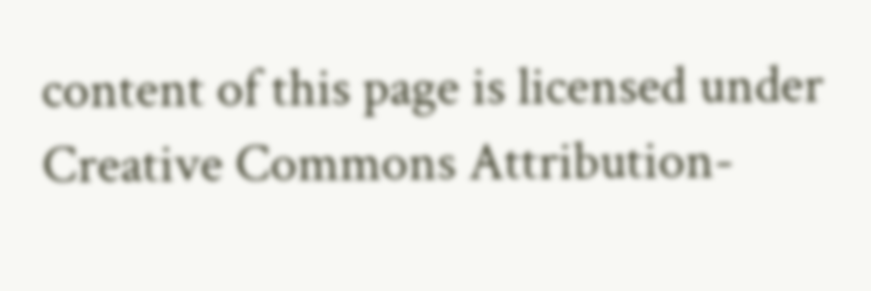content of this page is licensed under Creative Commons Attribution-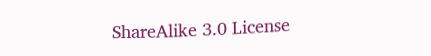ShareAlike 3.0 License